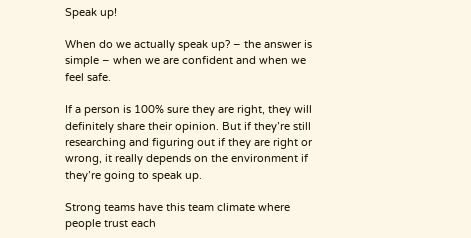Speak up!

When do we actually speak up? – the answer is simple – when we are confident and when we feel safe.

If a person is 100% sure they are right, they will definitely share their opinion. But if they’re still researching and figuring out if they are right or wrong, it really depends on the environment if they’re going to speak up.

Strong teams have this team climate where people trust each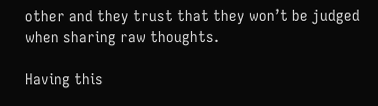other and they trust that they won’t be judged when sharing raw thoughts.

Having this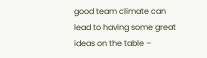good team climate can lead to having some great ideas on the table –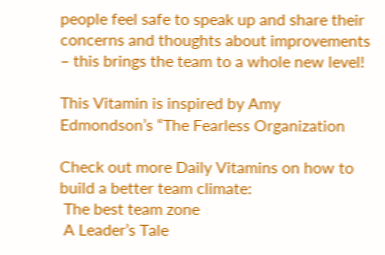people feel safe to speak up and share their concerns and thoughts about improvements – this brings the team to a whole new level!

This Vitamin is inspired by Amy Edmondson’s “The Fearless Organization

Check out more Daily Vitamins on how to build a better team climate:
 The best team zone
 A Leader’s Tale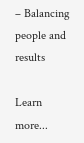– Balancing people and results

Learn more...